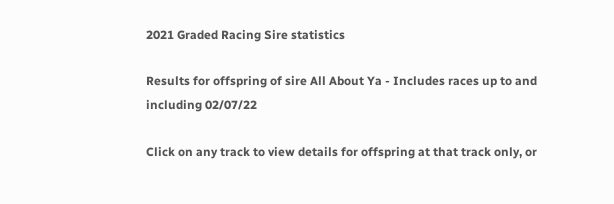2021 Graded Racing Sire statistics

Results for offspring of sire All About Ya - Includes races up to and including 02/07/22

Click on any track to view details for offspring at that track only, or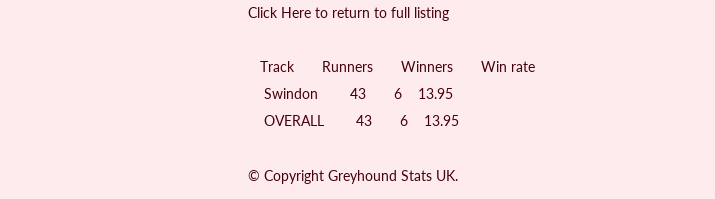Click Here to return to full listing

   Track       Runners       Winners       Win rate
    Swindon        43       6    13.95
    OVERALL        43       6    13.95

© Copyright Greyhound Stats UK.